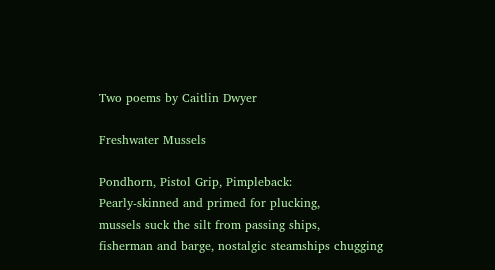Two poems by Caitlin Dwyer

Freshwater Mussels

Pondhorn, Pistol Grip, Pimpleback:
Pearly-skinned and primed for plucking,
mussels suck the silt from passing ships,
fisherman and barge, nostalgic steamships chugging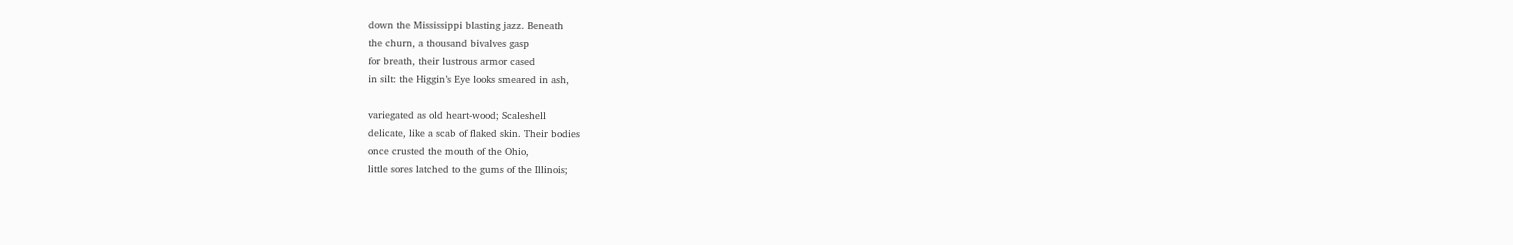down the Mississippi blasting jazz. Beneath
the churn, a thousand bivalves gasp
for breath, their lustrous armor cased
in silt: the Higgin’s Eye looks smeared in ash,

variegated as old heart-wood; Scaleshell
delicate, like a scab of flaked skin. Their bodies
once crusted the mouth of the Ohio,
little sores latched to the gums of the Illinois;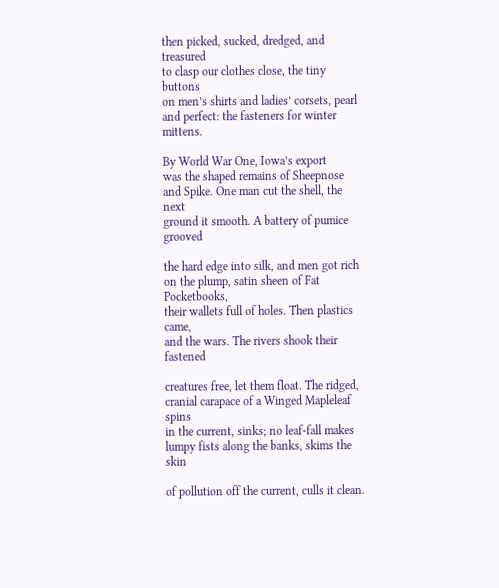then picked, sucked, dredged, and treasured
to clasp our clothes close, the tiny buttons
on men’s shirts and ladies’ corsets, pearl
and perfect: the fasteners for winter mittens.

By World War One, Iowa’s export
was the shaped remains of Sheepnose
and Spike. One man cut the shell, the next
ground it smooth. A battery of pumice grooved

the hard edge into silk, and men got rich
on the plump, satin sheen of Fat Pocketbooks,
their wallets full of holes. Then plastics came,
and the wars. The rivers shook their fastened

creatures free, let them float. The ridged,
cranial carapace of a Winged Mapleleaf spins
in the current, sinks; no leaf-fall makes
lumpy fists along the banks, skims the skin

of pollution off the current, culls it clean.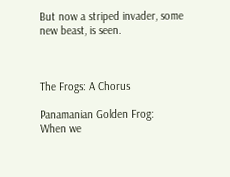But now a striped invader, some new beast, is seen.



The Frogs: A Chorus

Panamanian Golden Frog:
When we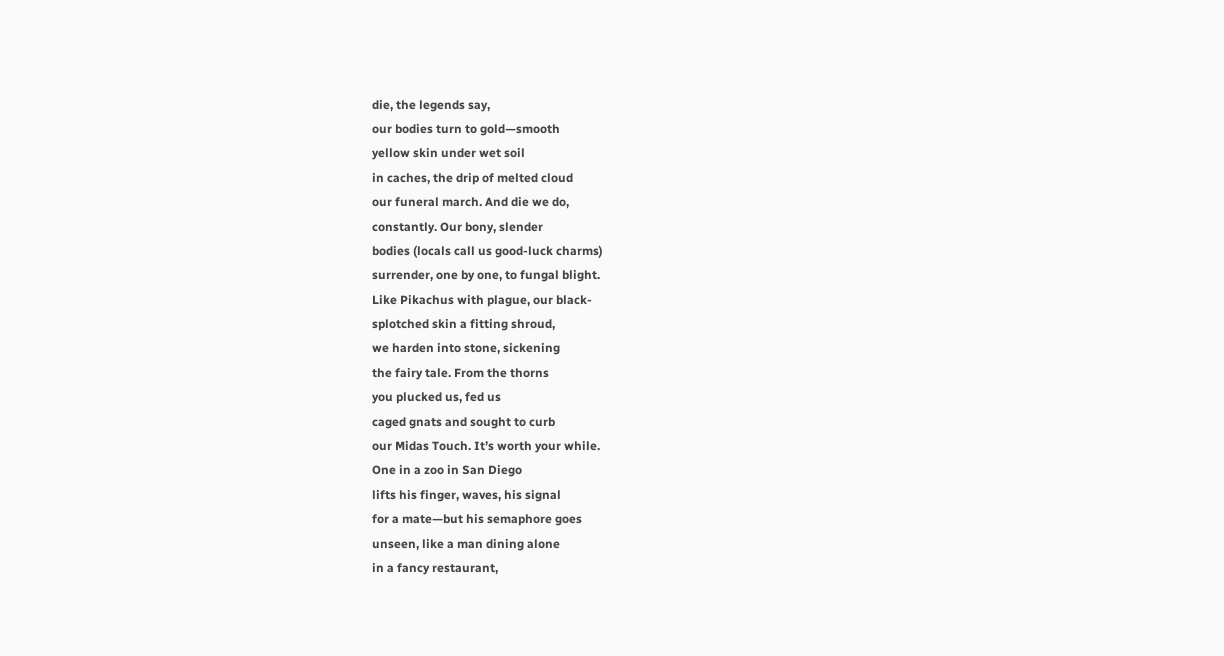die, the legends say,
our bodies turn to gold—smooth
yellow skin under wet soil
in caches, the drip of melted cloud
our funeral march. And die we do,
constantly. Our bony, slender
bodies (locals call us good-luck charms)
surrender, one by one, to fungal blight.
Like Pikachus with plague, our black-
splotched skin a fitting shroud,
we harden into stone, sickening
the fairy tale. From the thorns
you plucked us, fed us
caged gnats and sought to curb
our Midas Touch. It’s worth your while.
One in a zoo in San Diego
lifts his finger, waves, his signal
for a mate—but his semaphore goes
unseen, like a man dining alone
in a fancy restaurant,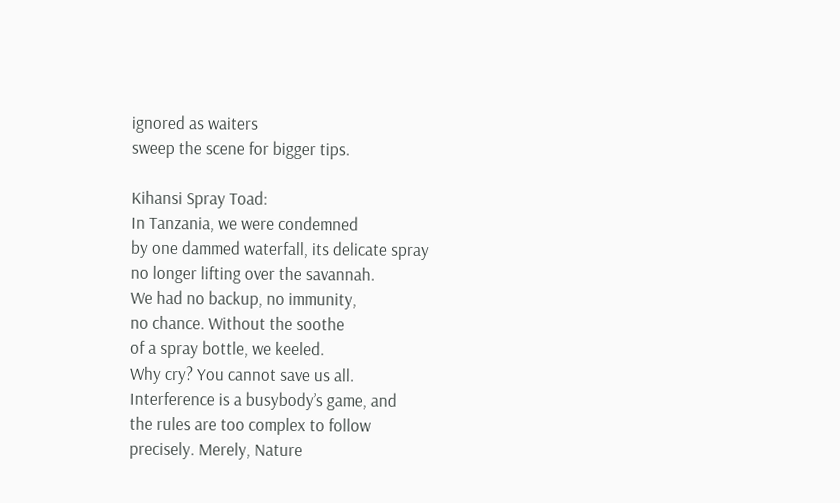ignored as waiters
sweep the scene for bigger tips.

Kihansi Spray Toad:
In Tanzania, we were condemned
by one dammed waterfall, its delicate spray
no longer lifting over the savannah.
We had no backup, no immunity,
no chance. Without the soothe
of a spray bottle, we keeled.
Why cry? You cannot save us all.
Interference is a busybody’s game, and
the rules are too complex to follow
precisely. Merely, Nature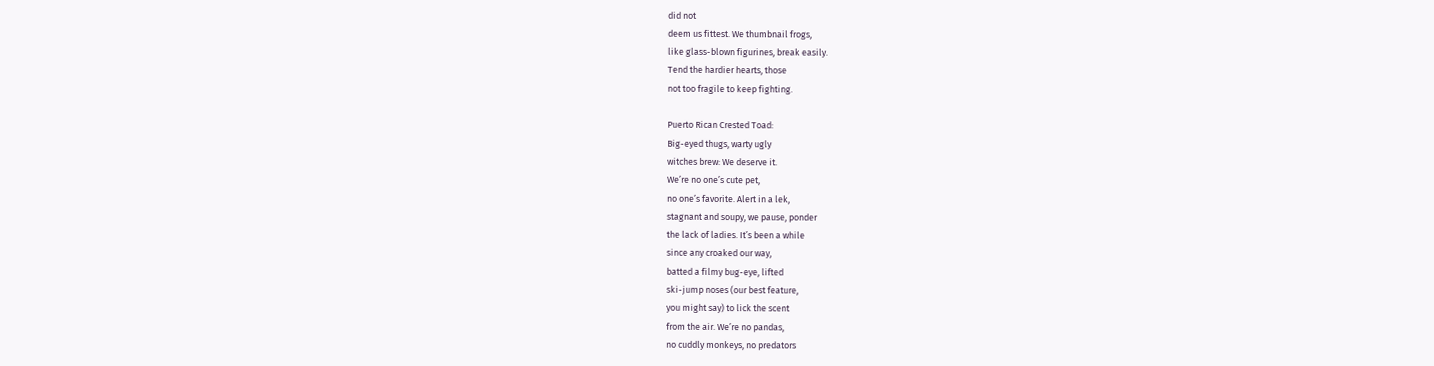did not
deem us fittest. We thumbnail frogs,
like glass-blown figurines, break easily.
Tend the hardier hearts, those
not too fragile to keep fighting.

Puerto Rican Crested Toad:
Big-eyed thugs, warty ugly
witches brew: We deserve it.
We’re no one’s cute pet,
no one’s favorite. Alert in a lek,
stagnant and soupy, we pause, ponder
the lack of ladies. It’s been a while
since any croaked our way,
batted a filmy bug-eye, lifted
ski-jump noses (our best feature,
you might say) to lick the scent
from the air. We’re no pandas,
no cuddly monkeys, no predators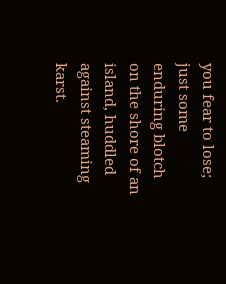you fear to lose; just some enduring blotch
on the shore of an island, huddled
against steaming karst.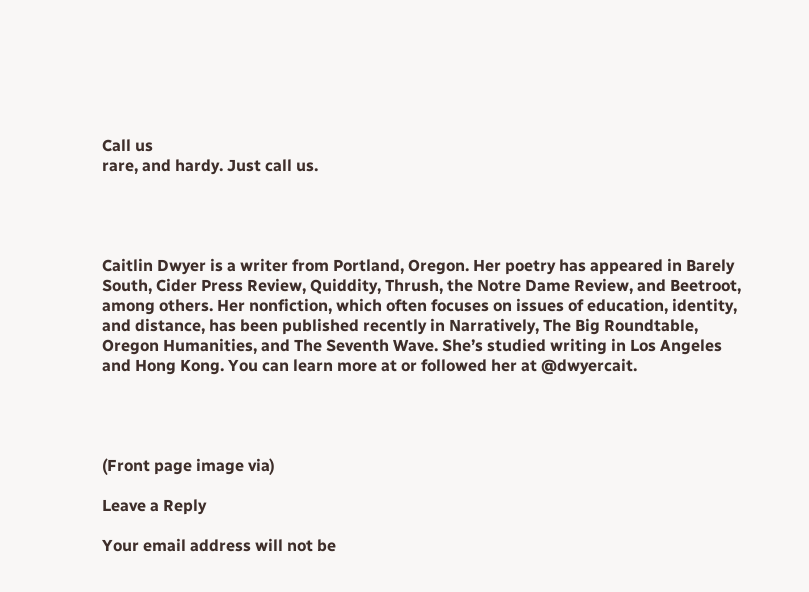Call us
rare, and hardy. Just call us.




Caitlin Dwyer is a writer from Portland, Oregon. Her poetry has appeared in Barely South, Cider Press Review, Quiddity, Thrush, the Notre Dame Review, and Beetroot, among others. Her nonfiction, which often focuses on issues of education, identity, and distance, has been published recently in Narratively, The Big Roundtable, Oregon Humanities, and The Seventh Wave. She’s studied writing in Los Angeles and Hong Kong. You can learn more at or followed her at @dwyercait.




(Front page image via)

Leave a Reply

Your email address will not be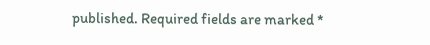published. Required fields are marked *